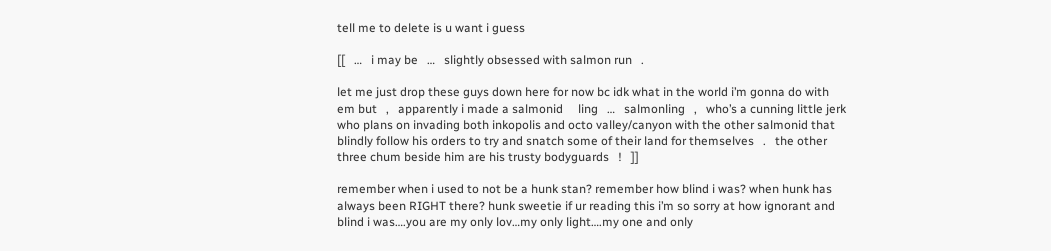tell me to delete is u want i guess

[[   …   i may be   …   slightly obsessed with salmon run   .

let me just drop these guys down here for now bc idk what in the world i’m gonna do with em but   ,   apparently i made a salmonid     ling   …   salmonling   ,   who’s a cunning little jerk who plans on invading both inkopolis and octo valley/canyon with the other salmonid that blindly follow his orders to try and snatch some of their land for themselves   .   the other three chum beside him are his trusty bodyguards   !   ]]

remember when i used to not be a hunk stan? remember how blind i was? when hunk has always been RIGHT there? hunk sweetie if ur reading this i’m so sorry at how ignorant and blind i was….you are my only lov…my only light….my one and only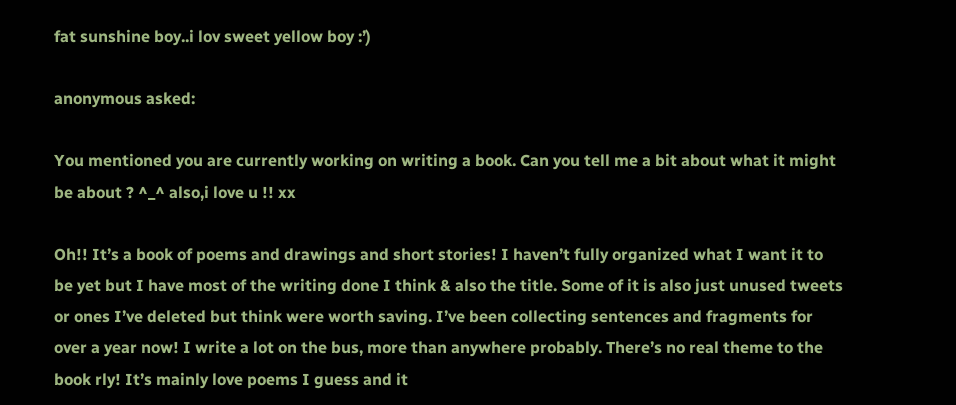fat sunshine boy..i lov sweet yellow boy :’)

anonymous asked:

You mentioned you are currently working on writing a book. Can you tell me a bit about what it might be about ? ^_^ also,i love u !! xx

Oh!! It’s a book of poems and drawings and short stories! I haven’t fully organized what I want it to be yet but I have most of the writing done I think & also the title. Some of it is also just unused tweets or ones I’ve deleted but think were worth saving. I’ve been collecting sentences and fragments for over a year now! I write a lot on the bus, more than anywhere probably. There’s no real theme to the book rly! It’s mainly love poems I guess and it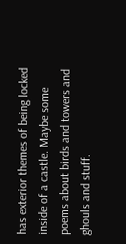has exterior themes of being locked inside of a castle. Maybe some poems about birds and towers and ghouls and stuff.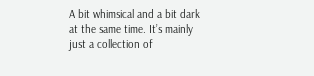A bit whimsical and a bit dark at the same time. It’s mainly just a collection of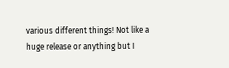various different things! Not like a huge release or anything but I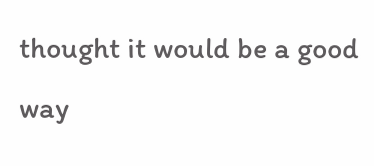thought it would be a good way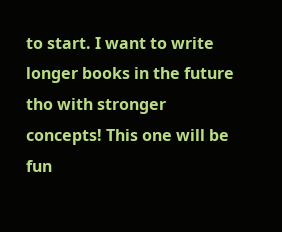to start. I want to write longer books in the future tho with stronger concepts! This one will be fun